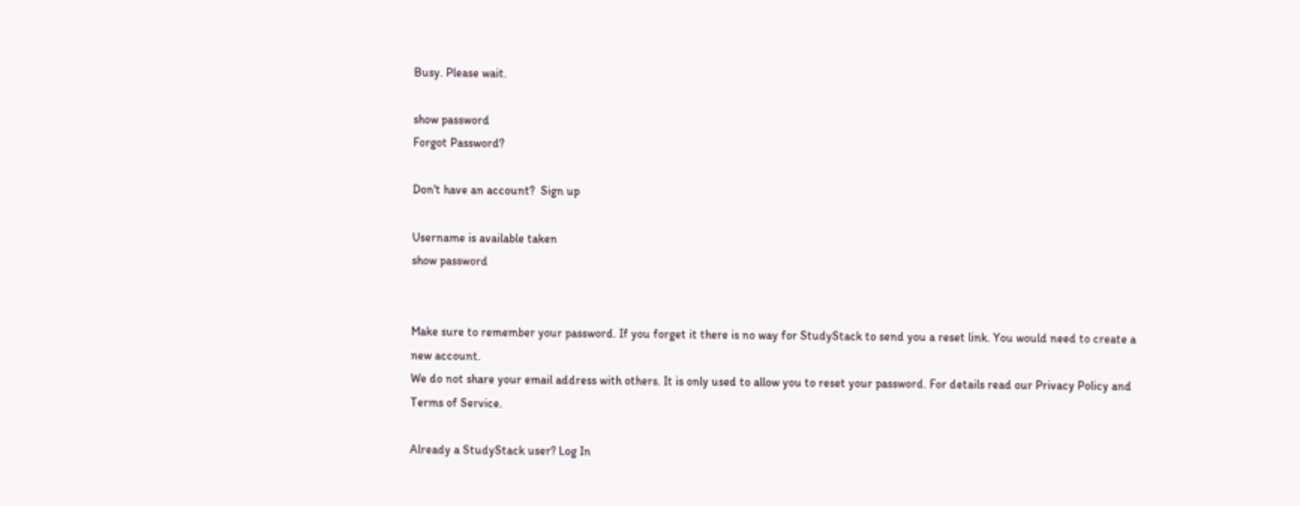Busy. Please wait.

show password
Forgot Password?

Don't have an account?  Sign up

Username is available taken
show password


Make sure to remember your password. If you forget it there is no way for StudyStack to send you a reset link. You would need to create a new account.
We do not share your email address with others. It is only used to allow you to reset your password. For details read our Privacy Policy and Terms of Service.

Already a StudyStack user? Log In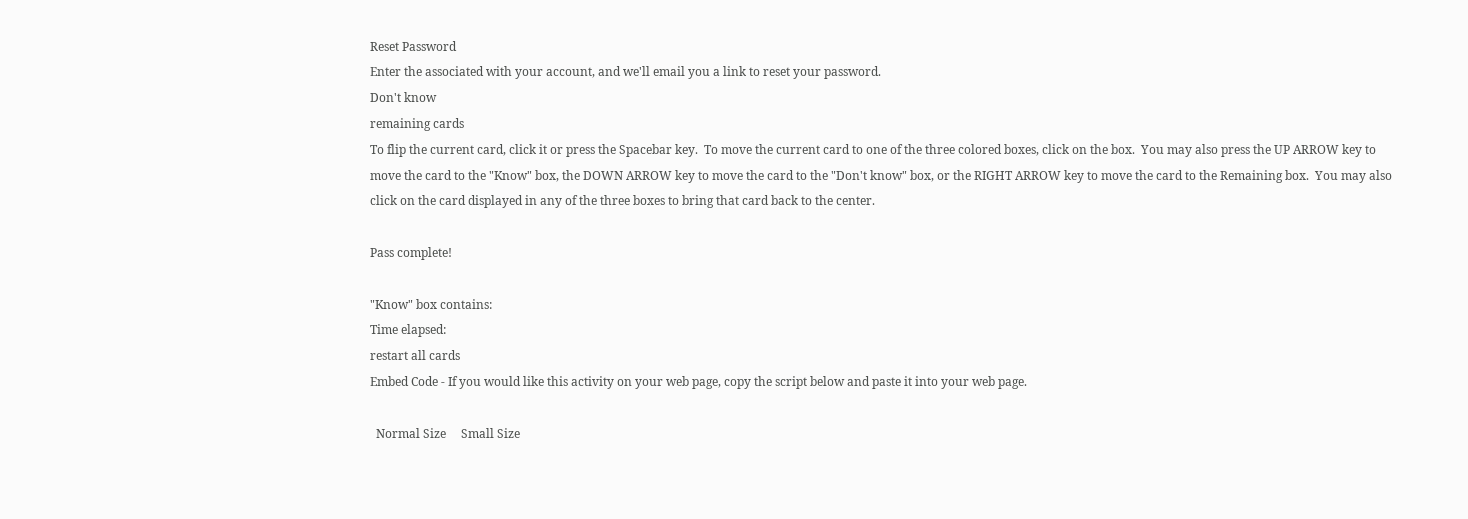Reset Password
Enter the associated with your account, and we'll email you a link to reset your password.
Don't know
remaining cards
To flip the current card, click it or press the Spacebar key.  To move the current card to one of the three colored boxes, click on the box.  You may also press the UP ARROW key to move the card to the "Know" box, the DOWN ARROW key to move the card to the "Don't know" box, or the RIGHT ARROW key to move the card to the Remaining box.  You may also click on the card displayed in any of the three boxes to bring that card back to the center.

Pass complete!

"Know" box contains:
Time elapsed:
restart all cards
Embed Code - If you would like this activity on your web page, copy the script below and paste it into your web page.

  Normal Size     Small Size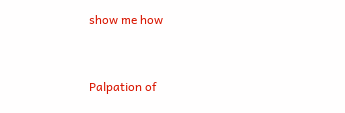show me how


Palpation of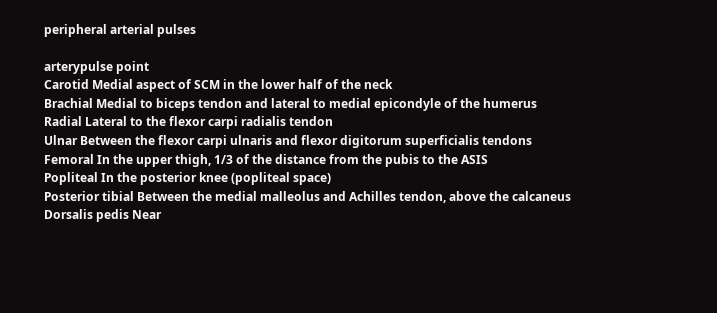peripheral arterial pulses

arterypulse point
Carotid Medial aspect of SCM in the lower half of the neck
Brachial Medial to biceps tendon and lateral to medial epicondyle of the humerus
Radial Lateral to the flexor carpi radialis tendon
Ulnar Between the flexor carpi ulnaris and flexor digitorum superficialis tendons
Femoral In the upper thigh, 1/3 of the distance from the pubis to the ASIS
Popliteal In the posterior knee (popliteal space)
Posterior tibial Between the medial malleolus and Achilles tendon, above the calcaneus
Dorsalis pedis Near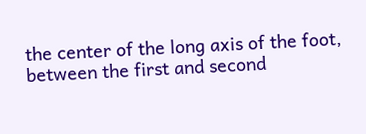the center of the long axis of the foot, between the first and second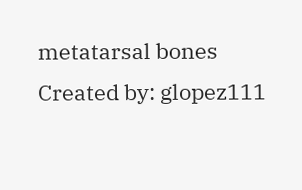metatarsal bones
Created by: glopez111